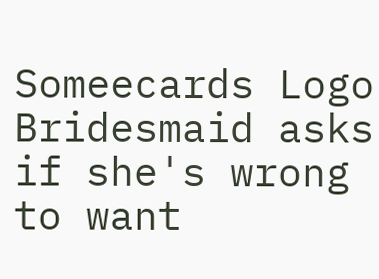Someecards Logo
Bridesmaid asks if she's wrong to want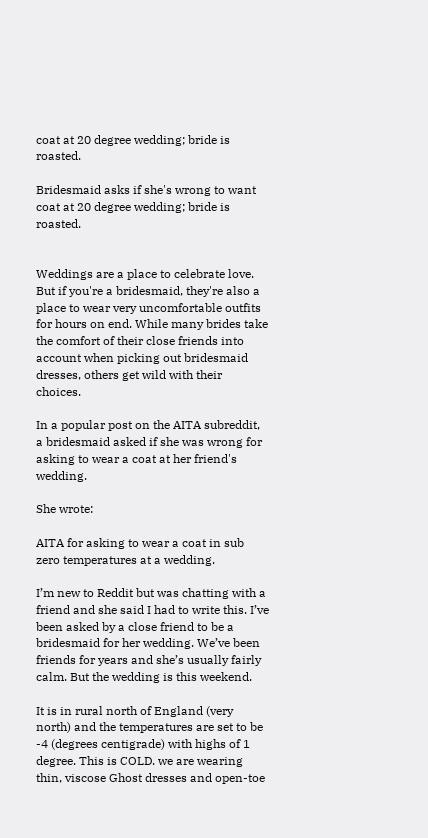coat at 20 degree wedding; bride is roasted.

Bridesmaid asks if she's wrong to want coat at 20 degree wedding; bride is roasted.


Weddings are a place to celebrate love. But if you're a bridesmaid, they're also a place to wear very uncomfortable outfits for hours on end. While many brides take the comfort of their close friends into account when picking out bridesmaid dresses, others get wild with their choices.

In a popular post on the AITA subreddit, a bridesmaid asked if she was wrong for asking to wear a coat at her friend's wedding.

She wrote:

AITA for asking to wear a coat in sub zero temperatures at a wedding.

I’m new to Reddit but was chatting with a friend and she said I had to write this. I’ve been asked by a close friend to be a bridesmaid for her wedding. We’ve been friends for years and she’s usually fairly calm. But the wedding is this weekend.

It is in rural north of England (very north) and the temperatures are set to be -4 (degrees centigrade) with highs of 1 degree. This is COLD. we are wearing thin, viscose Ghost dresses and open-toe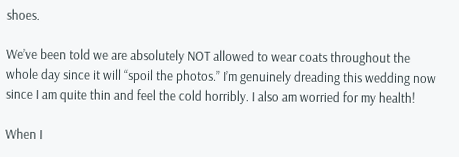shoes.

We’ve been told we are absolutely NOT allowed to wear coats throughout the whole day since it will “spoil the photos.” I’m genuinely dreading this wedding now since I am quite thin and feel the cold horribly. I also am worried for my health!

When I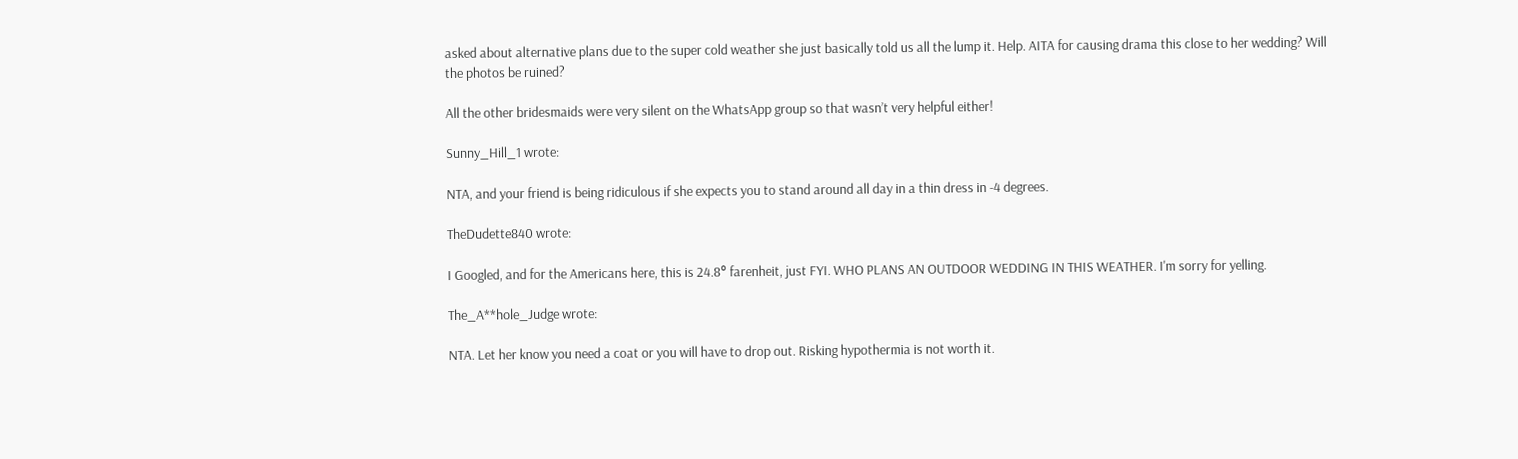asked about alternative plans due to the super cold weather she just basically told us all the lump it. Help. AITA for causing drama this close to her wedding? Will the photos be ruined?

All the other bridesmaids were very silent on the WhatsApp group so that wasn’t very helpful either!

Sunny_Hill_1 wrote:

NTA, and your friend is being ridiculous if she expects you to stand around all day in a thin dress in -4 degrees.

TheDudette840 wrote:

I Googled, and for the Americans here, this is 24.8° farenheit, just FYI. WHO PLANS AN OUTDOOR WEDDING IN THIS WEATHER. I'm sorry for yelling.

The_A**hole_Judge wrote:

NTA. Let her know you need a coat or you will have to drop out. Risking hypothermia is not worth it.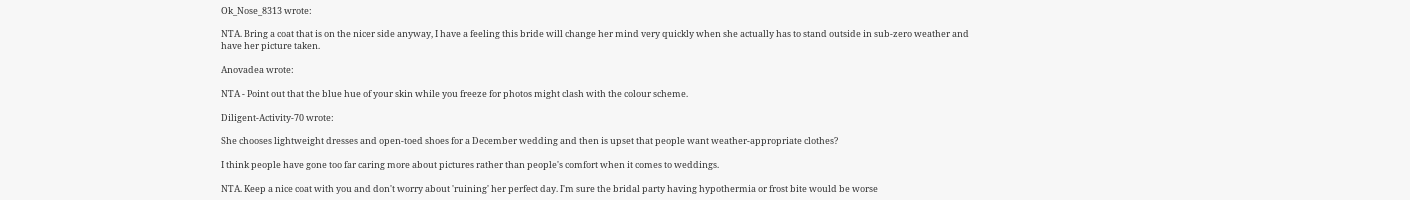Ok_Nose_8313 wrote:

NTA. Bring a coat that is on the nicer side anyway, I have a feeling this bride will change her mind very quickly when she actually has to stand outside in sub-zero weather and have her picture taken.

Anovadea wrote:

NTA - Point out that the blue hue of your skin while you freeze for photos might clash with the colour scheme.

Diligent-Activity-70 wrote:

She chooses lightweight dresses and open-toed shoes for a December wedding and then is upset that people want weather-appropriate clothes?

I think people have gone too far caring more about pictures rather than people's comfort when it comes to weddings.

NTA. Keep a nice coat with you and don't worry about 'ruining' her perfect day. I'm sure the bridal party having hypothermia or frost bite would be worse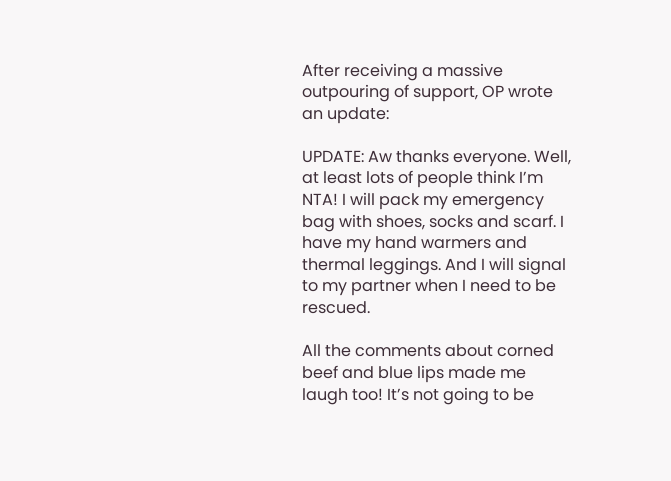After receiving a massive outpouring of support, OP wrote an update:

UPDATE: Aw thanks everyone. Well, at least lots of people think I’m NTA! I will pack my emergency bag with shoes, socks and scarf. I have my hand warmers and thermal leggings. And I will signal to my partner when I need to be rescued.

All the comments about corned beef and blue lips made me laugh too! It’s not going to be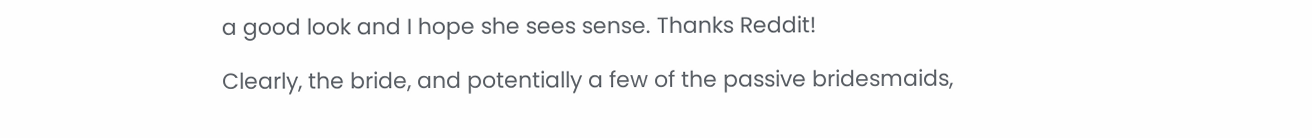a good look and I hope she sees sense. Thanks Reddit!

Clearly, the bride, and potentially a few of the passive bridesmaids,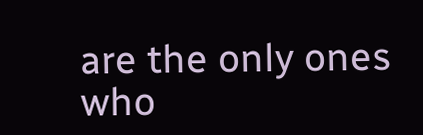are the only ones who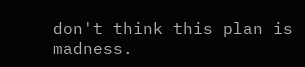don't think this plan is madness.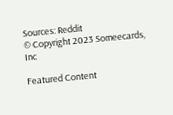Sources: Reddit
© Copyright 2023 Someecards, Inc

Featured Content